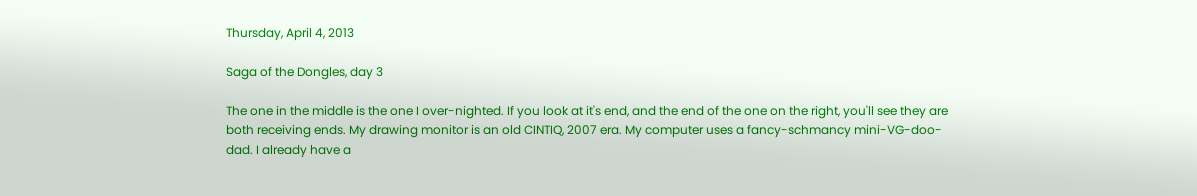Thursday, April 4, 2013

Saga of the Dongles, day 3

The one in the middle is the one I over-nighted. If you look at it's end, and the end of the one on the right, you'll see they are both receiving ends. My drawing monitor is an old CINTIQ, 2007 era. My computer uses a fancy-schmancy mini-VG-doo-dad. I already have a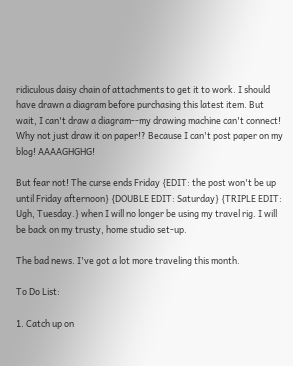ridiculous daisy chain of attachments to get it to work. I should have drawn a diagram before purchasing this latest item. But wait, I can't draw a diagram--my drawing machine can't connect! Why not just draw it on paper!? Because I can't post paper on my blog! AAAAGHGHG!

But fear not! The curse ends Friday {EDIT: the post won't be up until Friday afternoon} {DOUBLE EDIT: Saturday} {TRIPLE EDIT: Ugh, Tuesday.} when I will no longer be using my travel rig. I will be back on my trusty, home studio set-up.

The bad news. I've got a lot more traveling this month.

To Do List:

1. Catch up on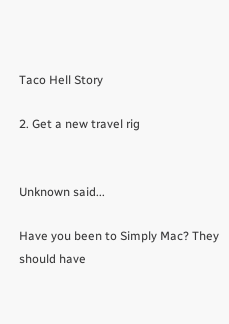Taco Hell Story

2. Get a new travel rig


Unknown said...

Have you been to Simply Mac? They should have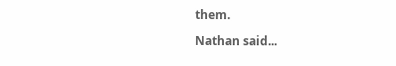them.

Nathan said...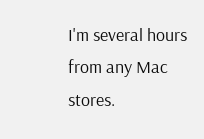I'm several hours from any Mac stores.